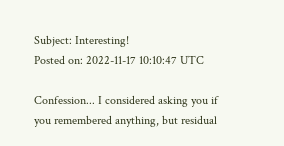Subject: Interesting!
Posted on: 2022-11-17 10:10:47 UTC

Confession... I considered asking you if you remembered anything, but residual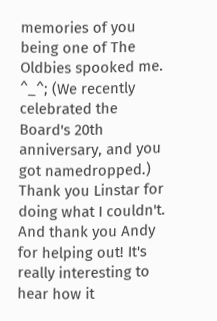memories of you being one of The Oldbies spooked me. ^_^; (We recently celebrated the Board's 20th anniversary, and you got namedropped.) Thank you Linstar for doing what I couldn't. And thank you Andy for helping out! It's really interesting to hear how it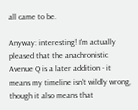all came to be.

Anyway: interesting! I'm actually pleased that the anachronistic Avenue Q is a later addition - it means my timeline isn't wildly wrong, though it also means that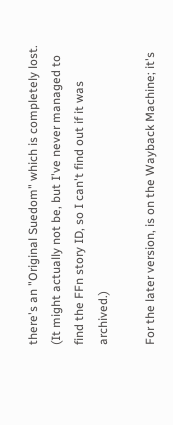there's an "Original Suedom" which is completely lost. (It might actually not be, but I've never managed to find the FFn story ID, so I can't find out if it was archived.)

For the later version, is on the Wayback Machine; it's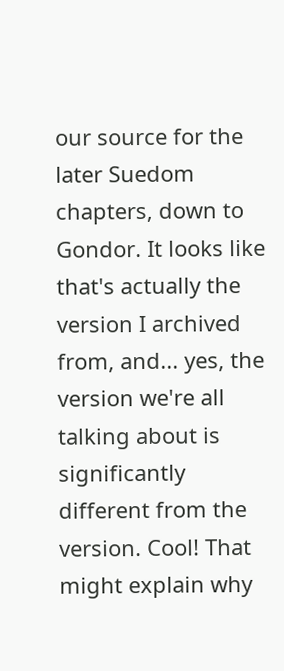our source for the later Suedom chapters, down to Gondor. It looks like that's actually the version I archived from, and... yes, the version we're all talking about is significantly different from the version. Cool! That might explain why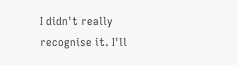I didn't really recognise it. I'll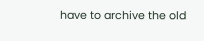have to archive the old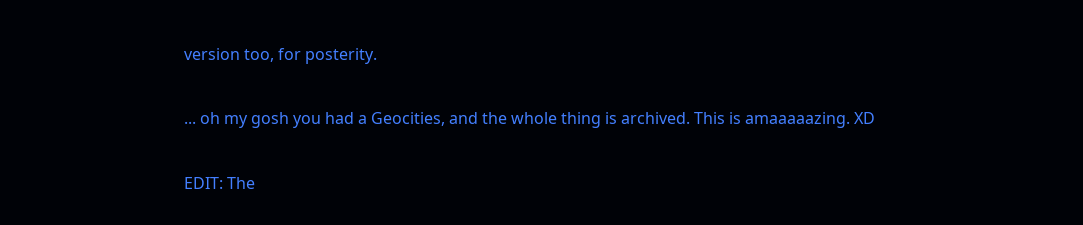version too, for posterity.

... oh my gosh you had a Geocities, and the whole thing is archived. This is amaaaaazing. XD

EDIT: The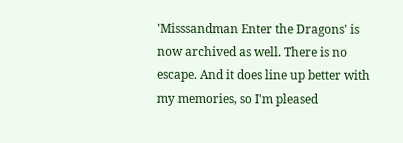'Misssandman Enter the Dragons' is now archived as well. There is no escape. And it does line up better with my memories, so I'm pleased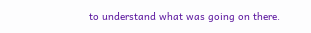to understand what was going on there.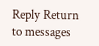Reply Return to messages